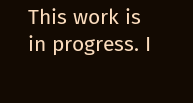This work is in progress. I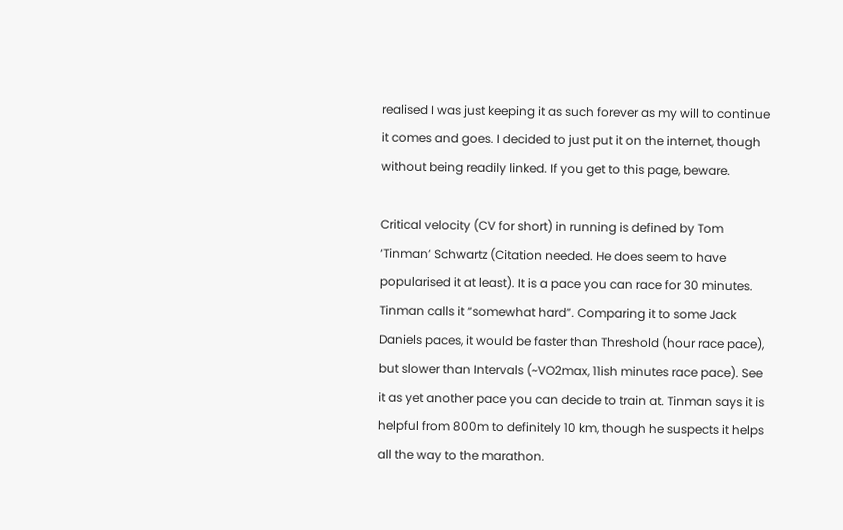realised I was just keeping it as such forever as my will to continue it comes and goes. I decided to just put it on the internet, though without being readily linked. If you get to this page, beware.

Critical velocity (CV for short) in running is defined by Tom ‘Tinman’ Schwartz (Citation needed. He does seem to have popularised it at least). It is a pace you can race for 30 minutes. Tinman calls it “somewhat hard”. Comparing it to some Jack Daniels paces, it would be faster than Threshold (hour race pace), but slower than Intervals (~VO2max, 11ish minutes race pace). See it as yet another pace you can decide to train at. Tinman says it is helpful from 800m to definitely 10 km, though he suspects it helps all the way to the marathon.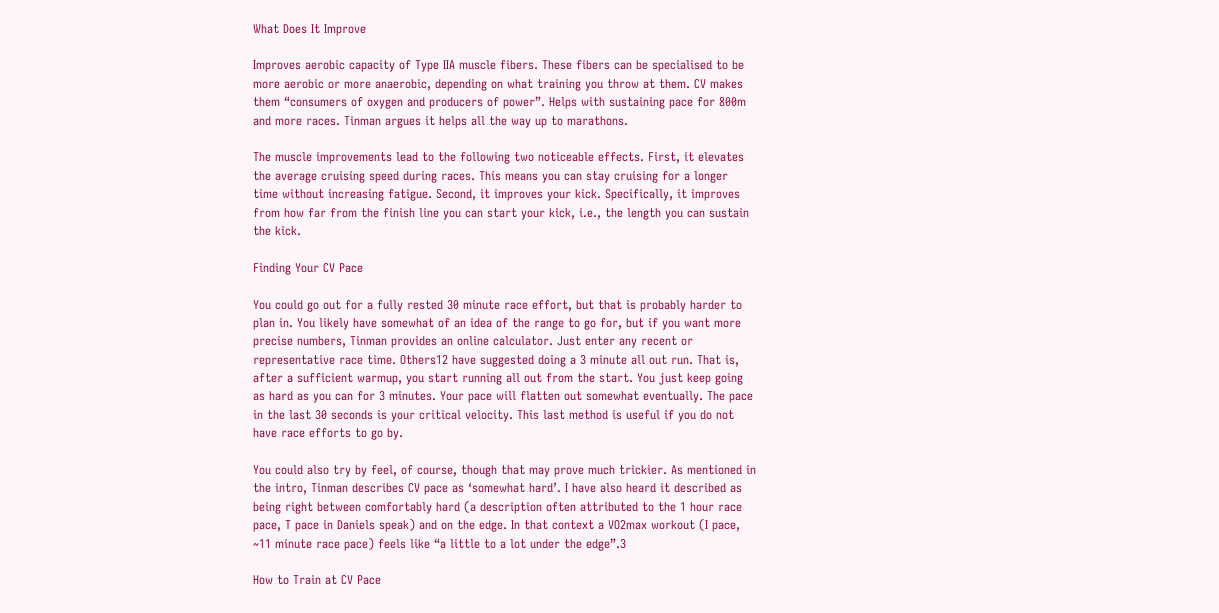What Does It Improve

Improves aerobic capacity of Type IIA muscle fibers. These fibers can be specialised to be more aerobic or more anaerobic, depending on what training you throw at them. CV makes them “consumers of oxygen and producers of power”. Helps with sustaining pace for 800m and more races. Tinman argues it helps all the way up to marathons.

The muscle improvements lead to the following two noticeable effects. First, it elevates the average cruising speed during races. This means you can stay cruising for a longer time without increasing fatigue. Second, it improves your kick. Specifically, it improves from how far from the finish line you can start your kick, i.e., the length you can sustain the kick.

Finding Your CV Pace

You could go out for a fully rested 30 minute race effort, but that is probably harder to plan in. You likely have somewhat of an idea of the range to go for, but if you want more precise numbers, Tinman provides an online calculator. Just enter any recent or representative race time. Others12 have suggested doing a 3 minute all out run. That is, after a sufficient warmup, you start running all out from the start. You just keep going as hard as you can for 3 minutes. Your pace will flatten out somewhat eventually. The pace in the last 30 seconds is your critical velocity. This last method is useful if you do not have race efforts to go by.

You could also try by feel, of course, though that may prove much trickier. As mentioned in the intro, Tinman describes CV pace as ‘somewhat hard’. I have also heard it described as being right between comfortably hard (a description often attributed to the 1 hour race pace, T pace in Daniels speak) and on the edge. In that context a VO2max workout (I pace, ~11 minute race pace) feels like “a little to a lot under the edge”.3

How to Train at CV Pace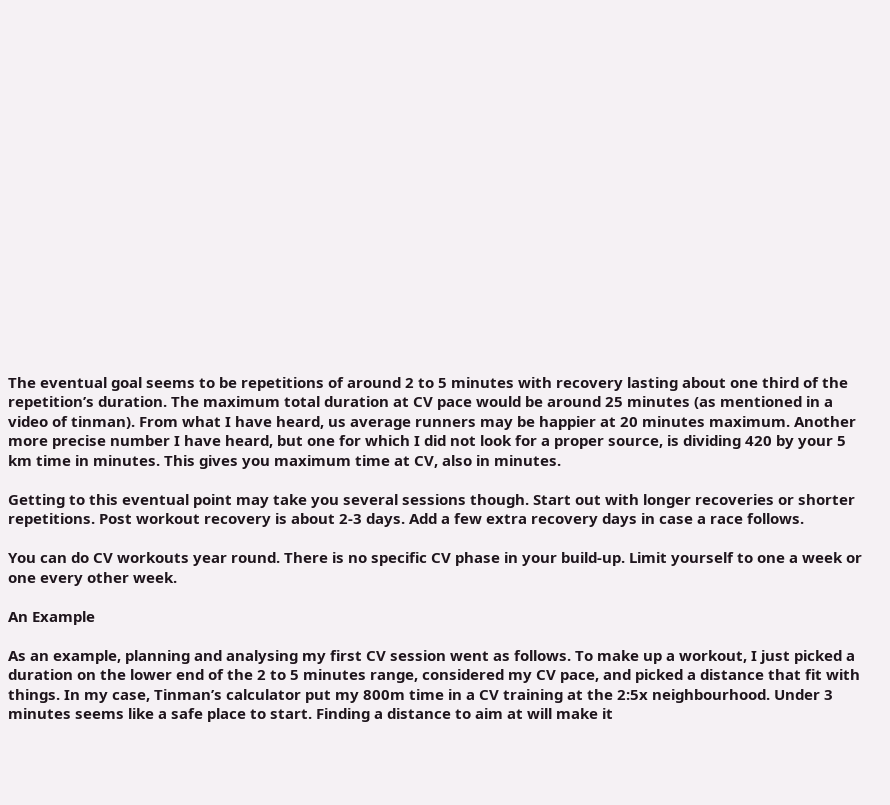The eventual goal seems to be repetitions of around 2 to 5 minutes with recovery lasting about one third of the repetition’s duration. The maximum total duration at CV pace would be around 25 minutes (as mentioned in a video of tinman). From what I have heard, us average runners may be happier at 20 minutes maximum. Another more precise number I have heard, but one for which I did not look for a proper source, is dividing 420 by your 5 km time in minutes. This gives you maximum time at CV, also in minutes.

Getting to this eventual point may take you several sessions though. Start out with longer recoveries or shorter repetitions. Post workout recovery is about 2-3 days. Add a few extra recovery days in case a race follows.

You can do CV workouts year round. There is no specific CV phase in your build-up. Limit yourself to one a week or one every other week.

An Example

As an example, planning and analysing my first CV session went as follows. To make up a workout, I just picked a duration on the lower end of the 2 to 5 minutes range, considered my CV pace, and picked a distance that fit with things. In my case, Tinman’s calculator put my 800m time in a CV training at the 2:5x neighbourhood. Under 3 minutes seems like a safe place to start. Finding a distance to aim at will make it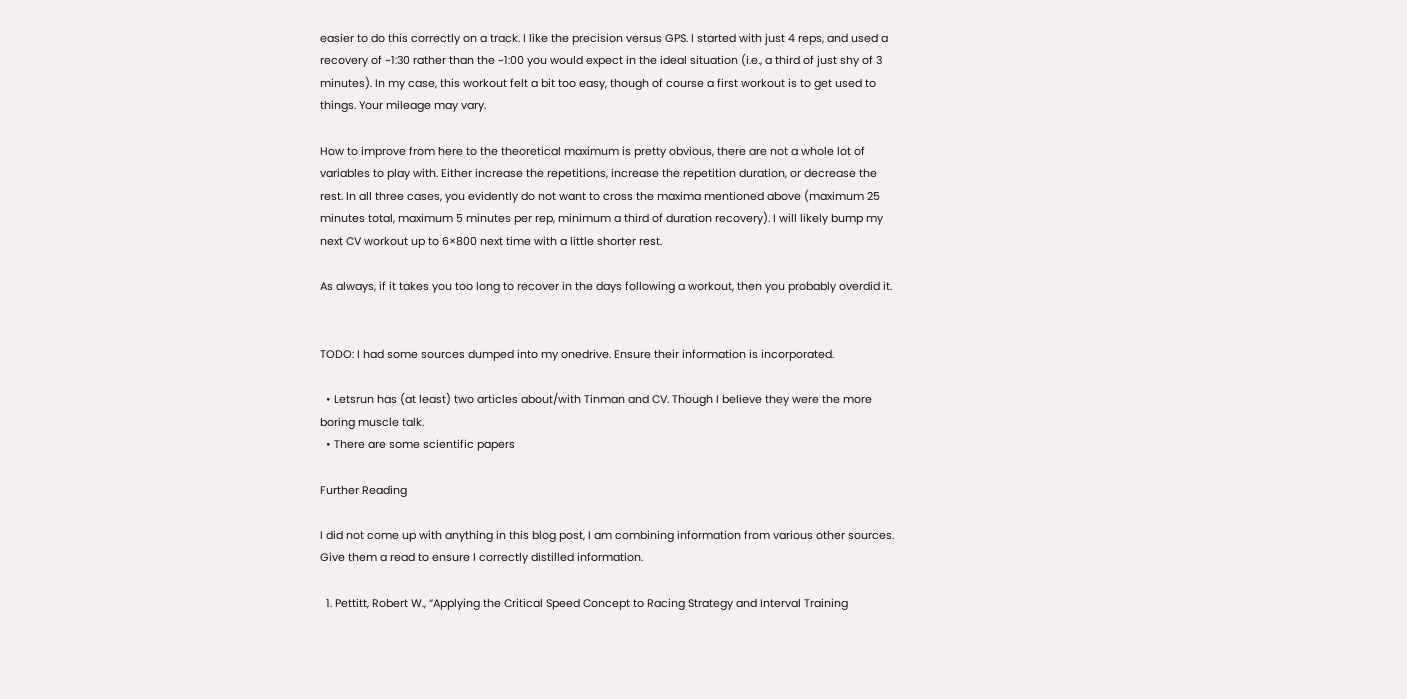easier to do this correctly on a track. I like the precision versus GPS. I started with just 4 reps, and used a recovery of ~1:30 rather than the ~1:00 you would expect in the ideal situation (i.e., a third of just shy of 3 minutes). In my case, this workout felt a bit too easy, though of course a first workout is to get used to things. Your mileage may vary.

How to improve from here to the theoretical maximum is pretty obvious, there are not a whole lot of variables to play with. Either increase the repetitions, increase the repetition duration, or decrease the rest. In all three cases, you evidently do not want to cross the maxima mentioned above (maximum 25 minutes total, maximum 5 minutes per rep, minimum a third of duration recovery). I will likely bump my next CV workout up to 6×800 next time with a little shorter rest.

As always, if it takes you too long to recover in the days following a workout, then you probably overdid it.


TODO: I had some sources dumped into my onedrive. Ensure their information is incorporated.

  • Letsrun has (at least) two articles about/with Tinman and CV. Though I believe they were the more boring muscle talk.
  • There are some scientific papers

Further Reading

I did not come up with anything in this blog post, I am combining information from various other sources. Give them a read to ensure I correctly distilled information.

  1. Pettitt, Robert W., “Applying the Critical Speed Concept to Racing Strategy and Interval Training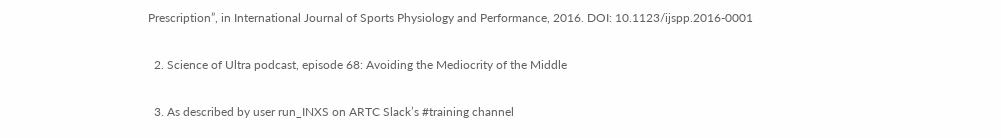Prescription”, in International Journal of Sports Physiology and Performance, 2016. DOI: 10.1123/ijspp.2016-0001

  2. Science of Ultra podcast, episode 68: Avoiding the Mediocrity of the Middle

  3. As described by user run_INXS on ARTC Slack’s #training channel